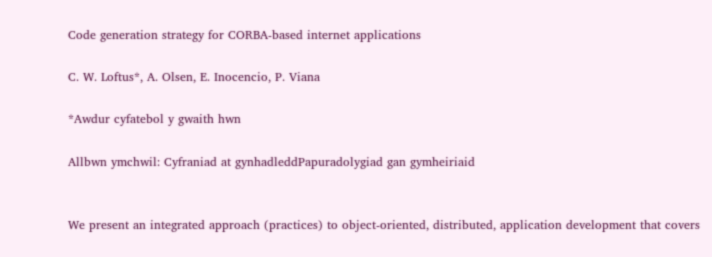Code generation strategy for CORBA-based internet applications

C. W. Loftus*, A. Olsen, E. Inocencio, P. Viana

*Awdur cyfatebol y gwaith hwn

Allbwn ymchwil: Cyfraniad at gynhadleddPapuradolygiad gan gymheiriaid


We present an integrated approach (practices) to object-oriented, distributed, application development that covers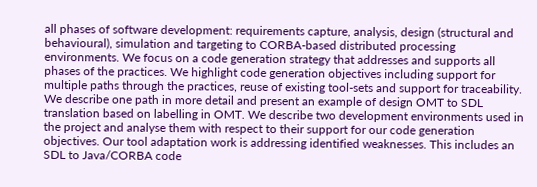all phases of software development: requirements capture, analysis, design (structural and behavioural), simulation and targeting to CORBA-based distributed processing environments. We focus on a code generation strategy that addresses and supports all phases of the practices. We highlight code generation objectives including support for multiple paths through the practices, reuse of existing tool-sets and support for traceability. We describe one path in more detail and present an example of design OMT to SDL translation based on labelling in OMT. We describe two development environments used in the project and analyse them with respect to their support for our code generation objectives. Our tool adaptation work is addressing identified weaknesses. This includes an SDL to Java/CORBA code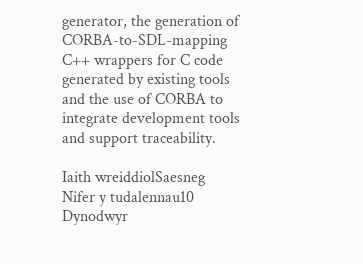generator, the generation of CORBA-to-SDL-mapping C++ wrappers for C code generated by existing tools and the use of CORBA to integrate development tools and support traceability.

Iaith wreiddiolSaesneg
Nifer y tudalennau10
Dynodwyr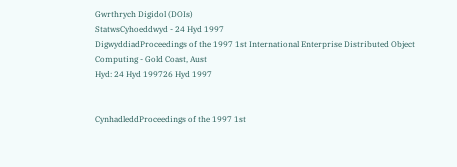Gwrthrych Digidol (DOIs)
StatwsCyhoeddwyd - 24 Hyd 1997
DigwyddiadProceedings of the 1997 1st International Enterprise Distributed Object Computing - Gold Coast, Aust
Hyd: 24 Hyd 199726 Hyd 1997


CynhadleddProceedings of the 1997 1st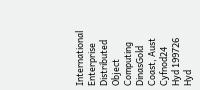International Enterprise Distributed Object Computing
DinasGold Coast, Aust
Cyfnod24 Hyd 199726 Hyd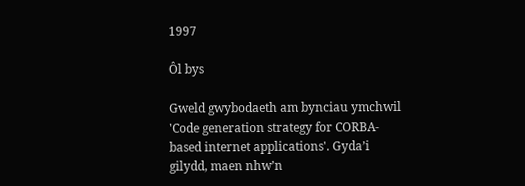1997

Ôl bys

Gweld gwybodaeth am bynciau ymchwil 'Code generation strategy for CORBA-based internet applications'. Gyda’i gilydd, maen nhw’n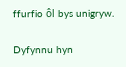ffurfio ôl bys unigryw.

Dyfynnu hyn